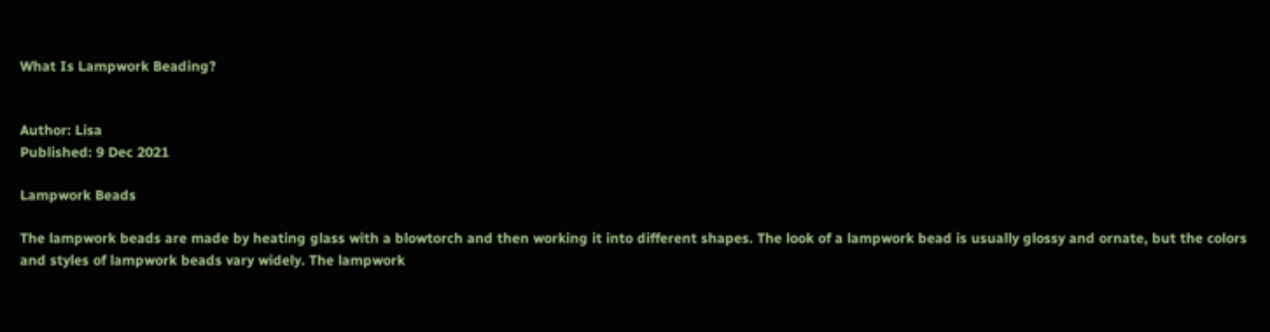What Is Lampwork Beading?


Author: Lisa
Published: 9 Dec 2021

Lampwork Beads

The lampwork beads are made by heating glass with a blowtorch and then working it into different shapes. The look of a lampwork bead is usually glossy and ornate, but the colors and styles of lampwork beads vary widely. The lampwork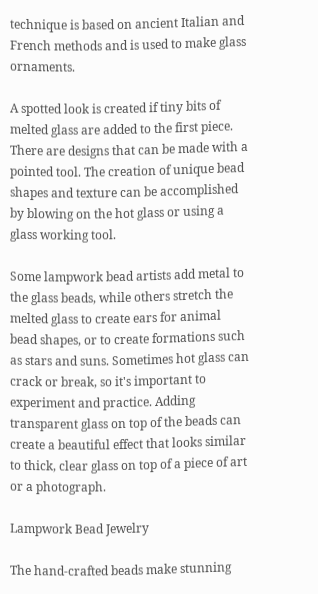technique is based on ancient Italian and French methods and is used to make glass ornaments.

A spotted look is created if tiny bits of melted glass are added to the first piece. There are designs that can be made with a pointed tool. The creation of unique bead shapes and texture can be accomplished by blowing on the hot glass or using a glass working tool.

Some lampwork bead artists add metal to the glass beads, while others stretch the melted glass to create ears for animal bead shapes, or to create formations such as stars and suns. Sometimes hot glass can crack or break, so it's important to experiment and practice. Adding transparent glass on top of the beads can create a beautiful effect that looks similar to thick, clear glass on top of a piece of art or a photograph.

Lampwork Bead Jewelry

The hand-crafted beads make stunning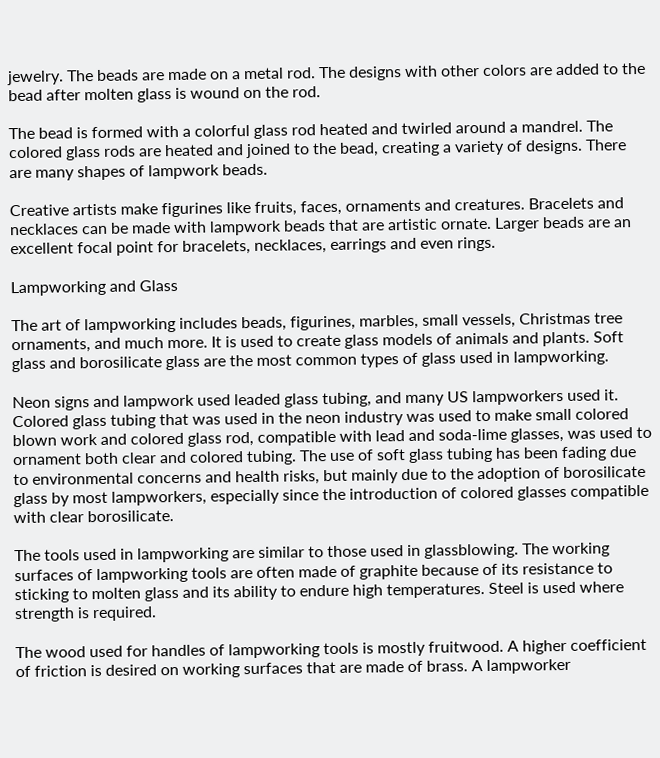jewelry. The beads are made on a metal rod. The designs with other colors are added to the bead after molten glass is wound on the rod.

The bead is formed with a colorful glass rod heated and twirled around a mandrel. The colored glass rods are heated and joined to the bead, creating a variety of designs. There are many shapes of lampwork beads.

Creative artists make figurines like fruits, faces, ornaments and creatures. Bracelets and necklaces can be made with lampwork beads that are artistic ornate. Larger beads are an excellent focal point for bracelets, necklaces, earrings and even rings.

Lampworking and Glass

The art of lampworking includes beads, figurines, marbles, small vessels, Christmas tree ornaments, and much more. It is used to create glass models of animals and plants. Soft glass and borosilicate glass are the most common types of glass used in lampworking.

Neon signs and lampwork used leaded glass tubing, and many US lampworkers used it. Colored glass tubing that was used in the neon industry was used to make small colored blown work and colored glass rod, compatible with lead and soda-lime glasses, was used to ornament both clear and colored tubing. The use of soft glass tubing has been fading due to environmental concerns and health risks, but mainly due to the adoption of borosilicate glass by most lampworkers, especially since the introduction of colored glasses compatible with clear borosilicate.

The tools used in lampworking are similar to those used in glassblowing. The working surfaces of lampworking tools are often made of graphite because of its resistance to sticking to molten glass and its ability to endure high temperatures. Steel is used where strength is required.

The wood used for handles of lampworking tools is mostly fruitwood. A higher coefficient of friction is desired on working surfaces that are made of brass. A lampworker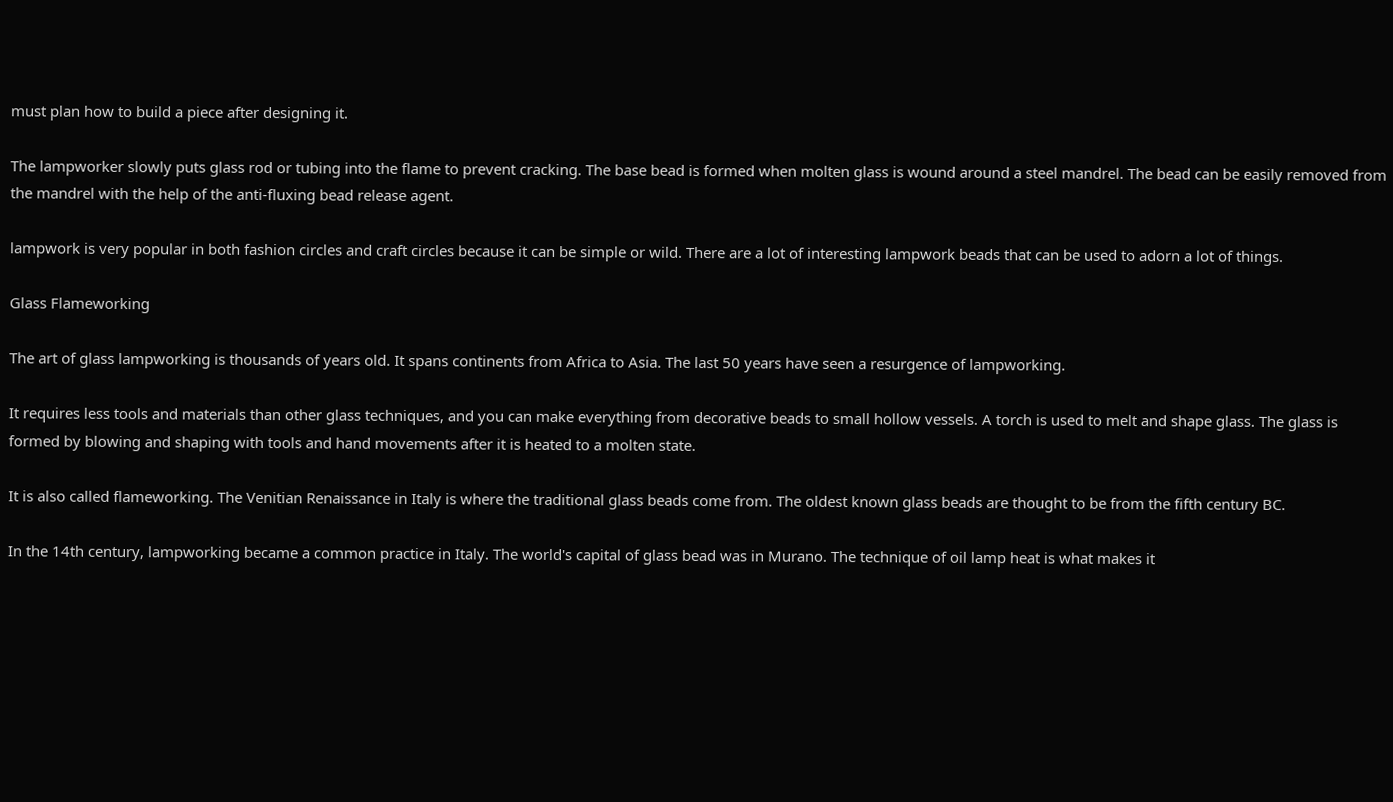must plan how to build a piece after designing it.

The lampworker slowly puts glass rod or tubing into the flame to prevent cracking. The base bead is formed when molten glass is wound around a steel mandrel. The bead can be easily removed from the mandrel with the help of the anti-fluxing bead release agent.

lampwork is very popular in both fashion circles and craft circles because it can be simple or wild. There are a lot of interesting lampwork beads that can be used to adorn a lot of things.

Glass Flameworking

The art of glass lampworking is thousands of years old. It spans continents from Africa to Asia. The last 50 years have seen a resurgence of lampworking.

It requires less tools and materials than other glass techniques, and you can make everything from decorative beads to small hollow vessels. A torch is used to melt and shape glass. The glass is formed by blowing and shaping with tools and hand movements after it is heated to a molten state.

It is also called flameworking. The Venitian Renaissance in Italy is where the traditional glass beads come from. The oldest known glass beads are thought to be from the fifth century BC.

In the 14th century, lampworking became a common practice in Italy. The world's capital of glass bead was in Murano. The technique of oil lamp heat is what makes it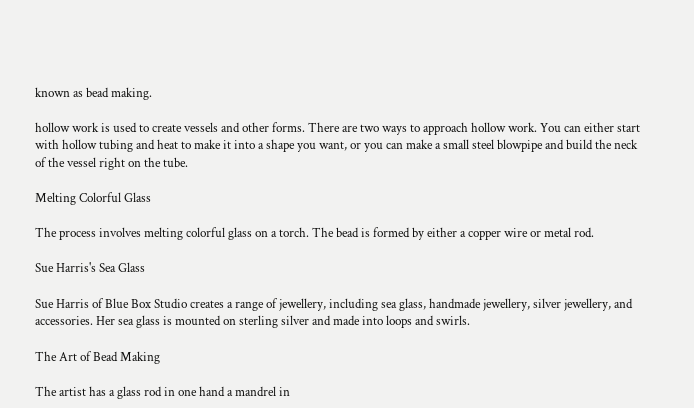known as bead making.

hollow work is used to create vessels and other forms. There are two ways to approach hollow work. You can either start with hollow tubing and heat to make it into a shape you want, or you can make a small steel blowpipe and build the neck of the vessel right on the tube.

Melting Colorful Glass

The process involves melting colorful glass on a torch. The bead is formed by either a copper wire or metal rod.

Sue Harris's Sea Glass

Sue Harris of Blue Box Studio creates a range of jewellery, including sea glass, handmade jewellery, silver jewellery, and accessories. Her sea glass is mounted on sterling silver and made into loops and swirls.

The Art of Bead Making

The artist has a glass rod in one hand a mandrel in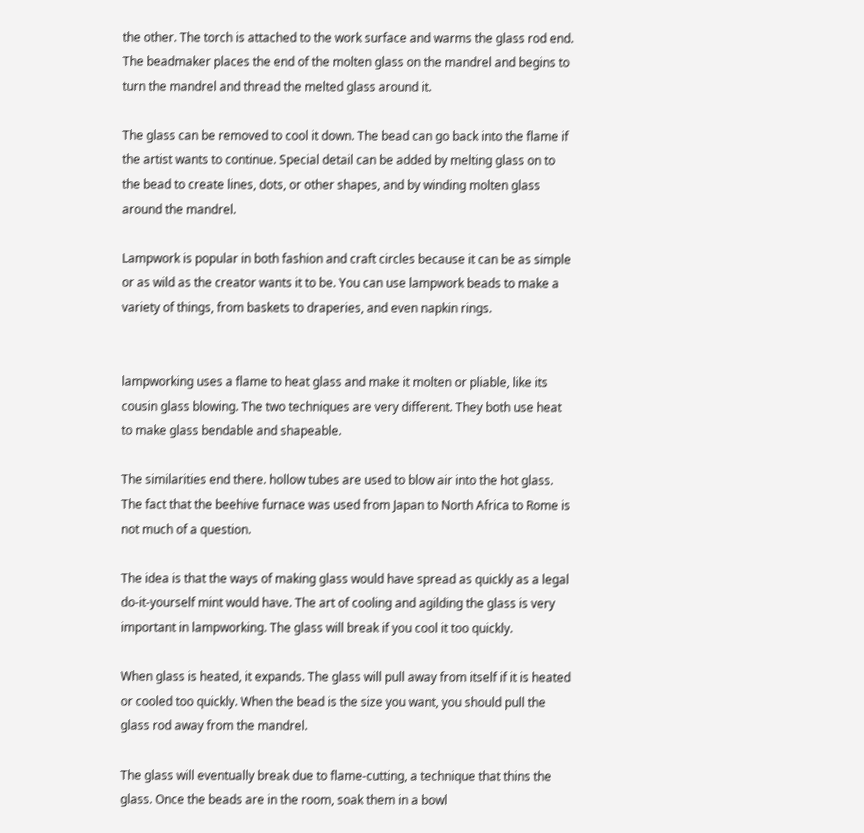the other. The torch is attached to the work surface and warms the glass rod end. The beadmaker places the end of the molten glass on the mandrel and begins to turn the mandrel and thread the melted glass around it.

The glass can be removed to cool it down. The bead can go back into the flame if the artist wants to continue. Special detail can be added by melting glass on to the bead to create lines, dots, or other shapes, and by winding molten glass around the mandrel.

Lampwork is popular in both fashion and craft circles because it can be as simple or as wild as the creator wants it to be. You can use lampwork beads to make a variety of things, from baskets to draperies, and even napkin rings.


lampworking uses a flame to heat glass and make it molten or pliable, like its cousin glass blowing. The two techniques are very different. They both use heat to make glass bendable and shapeable.

The similarities end there. hollow tubes are used to blow air into the hot glass. The fact that the beehive furnace was used from Japan to North Africa to Rome is not much of a question.

The idea is that the ways of making glass would have spread as quickly as a legal do-it-yourself mint would have. The art of cooling and agilding the glass is very important in lampworking. The glass will break if you cool it too quickly.

When glass is heated, it expands. The glass will pull away from itself if it is heated or cooled too quickly. When the bead is the size you want, you should pull the glass rod away from the mandrel.

The glass will eventually break due to flame-cutting, a technique that thins the glass. Once the beads are in the room, soak them in a bowl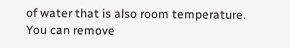of water that is also room temperature. You can remove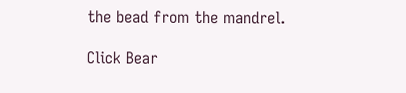the bead from the mandrel.

Click Bear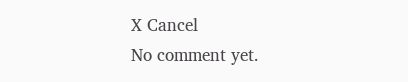X Cancel
No comment yet.